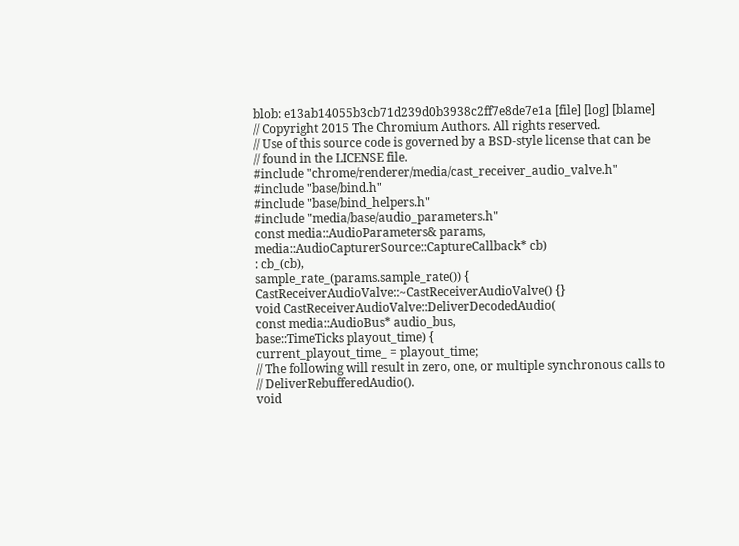blob: e13ab14055b3cb71d239d0b3938c2ff7e8de7e1a [file] [log] [blame]
// Copyright 2015 The Chromium Authors. All rights reserved.
// Use of this source code is governed by a BSD-style license that can be
// found in the LICENSE file.
#include "chrome/renderer/media/cast_receiver_audio_valve.h"
#include "base/bind.h"
#include "base/bind_helpers.h"
#include "media/base/audio_parameters.h"
const media::AudioParameters& params,
media::AudioCapturerSource::CaptureCallback* cb)
: cb_(cb),
sample_rate_(params.sample_rate()) {
CastReceiverAudioValve::~CastReceiverAudioValve() {}
void CastReceiverAudioValve::DeliverDecodedAudio(
const media::AudioBus* audio_bus,
base::TimeTicks playout_time) {
current_playout_time_ = playout_time;
// The following will result in zero, one, or multiple synchronous calls to
// DeliverRebufferedAudio().
void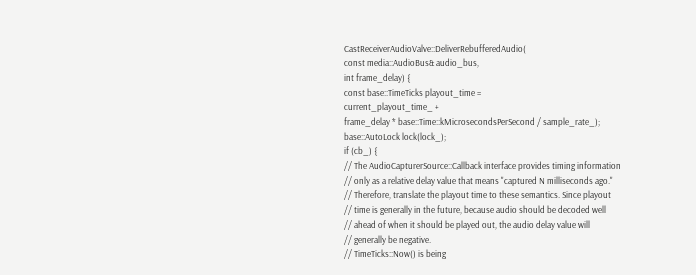CastReceiverAudioValve::DeliverRebufferedAudio(
const media::AudioBus& audio_bus,
int frame_delay) {
const base::TimeTicks playout_time =
current_playout_time_ +
frame_delay * base::Time::kMicrosecondsPerSecond / sample_rate_);
base::AutoLock lock(lock_);
if (cb_) {
// The AudioCapturerSource::Callback interface provides timing information
// only as a relative delay value that means "captured N milliseconds ago."
// Therefore, translate the playout time to these semantics. Since playout
// time is generally in the future, because audio should be decoded well
// ahead of when it should be played out, the audio delay value will
// generally be negative.
// TimeTicks::Now() is being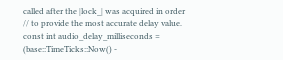called after the |lock_| was acquired in order
// to provide the most accurate delay value.
const int audio_delay_milliseconds =
(base::TimeTicks::Now() -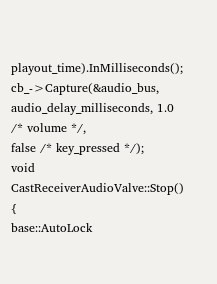playout_time).InMilliseconds();
cb_->Capture(&audio_bus, audio_delay_milliseconds, 1.0 /* volume */,
false /* key_pressed */);
void CastReceiverAudioValve::Stop() {
base::AutoLock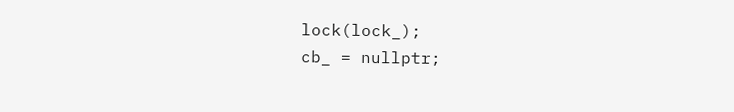lock(lock_);
cb_ = nullptr;